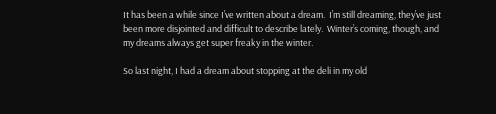It has been a while since I’ve written about a dream.  I’m still dreaming, they’ve just been more disjointed and difficult to describe lately.  Winter’s coming, though, and my dreams always get super freaky in the winter.

So last night, I had a dream about stopping at the deli in my old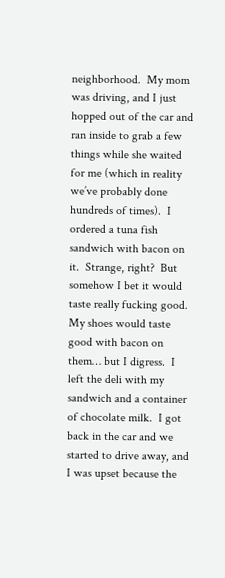neighborhood.  My mom was driving, and I just hopped out of the car and ran inside to grab a few things while she waited for me (which in reality we’ve probably done hundreds of times).  I ordered a tuna fish sandwich with bacon on it.  Strange, right?  But somehow I bet it would taste really fucking good.  My shoes would taste good with bacon on them… but I digress.  I left the deli with my sandwich and a container of chocolate milk.  I got back in the car and we started to drive away, and I was upset because the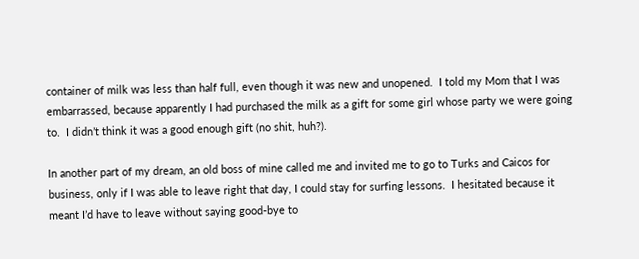container of milk was less than half full, even though it was new and unopened.  I told my Mom that I was embarrassed, because apparently I had purchased the milk as a gift for some girl whose party we were going to.  I didn’t think it was a good enough gift (no shit, huh?).

In another part of my dream, an old boss of mine called me and invited me to go to Turks and Caicos for business, only if I was able to leave right that day, I could stay for surfing lessons.  I hesitated because it meant I’d have to leave without saying good-bye to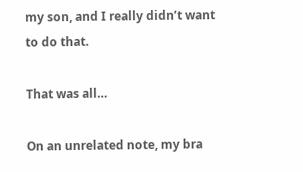my son, and I really didn’t want to do that.

That was all…

On an unrelated note, my bra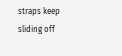straps keep sliding off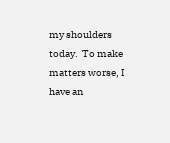my shoulders today.  To make matters worse, I have an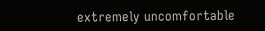extremely uncomfortable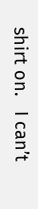shirt on.   I can’t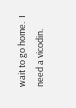wait to go home.  I need a vicodin.